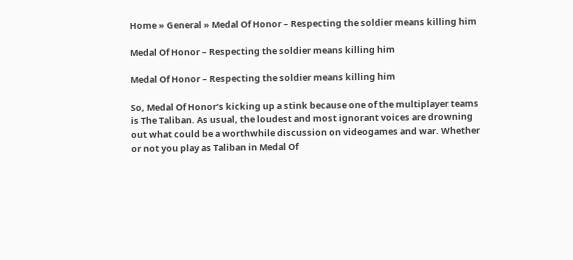Home » General » Medal Of Honor – Respecting the soldier means killing him

Medal Of Honor – Respecting the soldier means killing him

Medal Of Honor – Respecting the soldier means killing him

So, Medal Of Honor’s kicking up a stink because one of the multiplayer teams is The Taliban. As usual, the loudest and most ignorant voices are drowning out what could be a worthwhile discussion on videogames and war. Whether or not you play as Taliban in Medal Of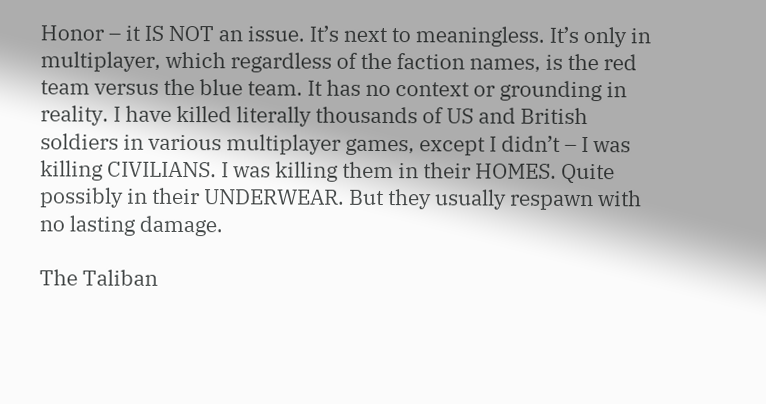Honor – it IS NOT an issue. It’s next to meaningless. It’s only in multiplayer, which regardless of the faction names, is the red team versus the blue team. It has no context or grounding in reality. I have killed literally thousands of US and British soldiers in various multiplayer games, except I didn’t – I was killing CIVILIANS. I was killing them in their HOMES. Quite possibly in their UNDERWEAR. But they usually respawn with no lasting damage.

The Taliban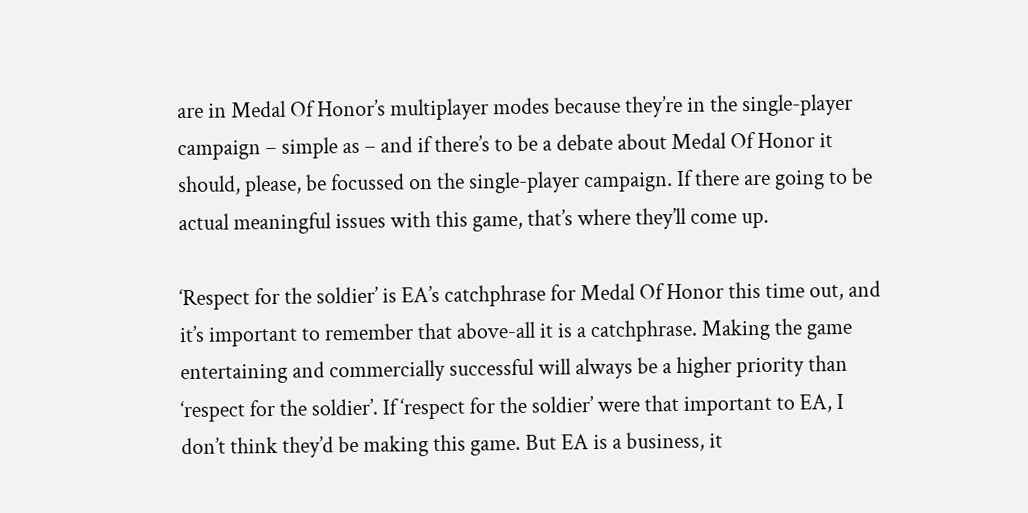are in Medal Of Honor’s multiplayer modes because they’re in the single-player campaign – simple as – and if there’s to be a debate about Medal Of Honor it should, please, be focussed on the single-player campaign. If there are going to be actual meaningful issues with this game, that’s where they’ll come up.

‘Respect for the soldier’ is EA’s catchphrase for Medal Of Honor this time out, and it’s important to remember that above-all it is a catchphrase. Making the game entertaining and commercially successful will always be a higher priority than ‘respect for the soldier’. If ‘respect for the soldier’ were that important to EA, I don’t think they’d be making this game. But EA is a business, it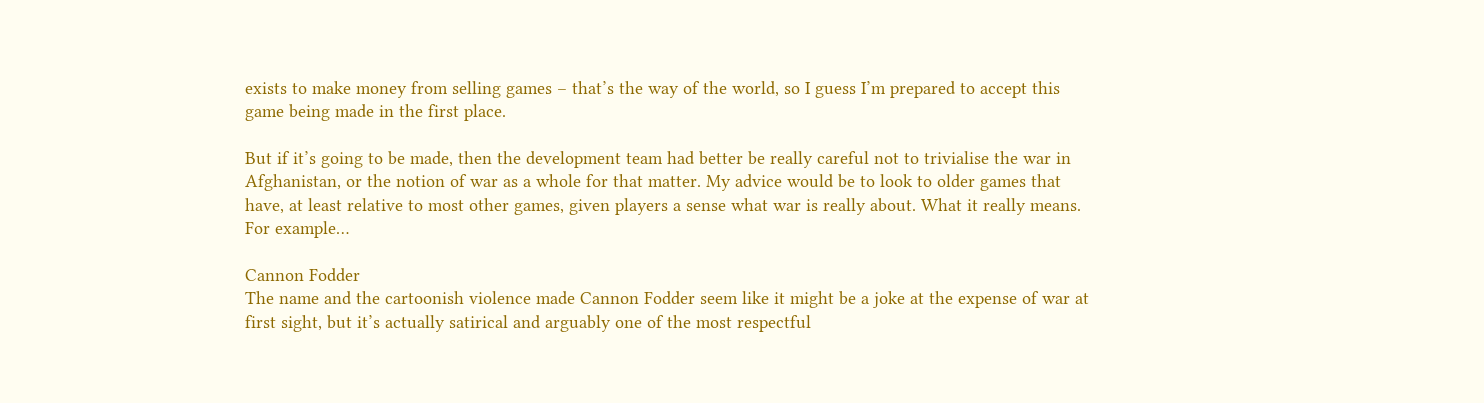exists to make money from selling games – that’s the way of the world, so I guess I’m prepared to accept this game being made in the first place.

But if it’s going to be made, then the development team had better be really careful not to trivialise the war in Afghanistan, or the notion of war as a whole for that matter. My advice would be to look to older games that have, at least relative to most other games, given players a sense what war is really about. What it really means. For example…

Cannon Fodder
The name and the cartoonish violence made Cannon Fodder seem like it might be a joke at the expense of war at first sight, but it’s actually satirical and arguably one of the most respectful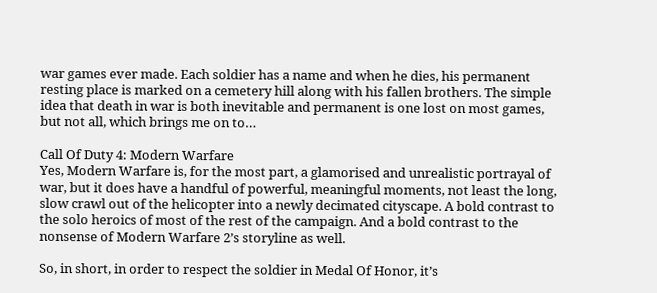war games ever made. Each soldier has a name and when he dies, his permanent resting place is marked on a cemetery hill along with his fallen brothers. The simple idea that death in war is both inevitable and permanent is one lost on most games, but not all, which brings me on to…

Call Of Duty 4: Modern Warfare
Yes, Modern Warfare is, for the most part, a glamorised and unrealistic portrayal of war, but it does have a handful of powerful, meaningful moments, not least the long, slow crawl out of the helicopter into a newly decimated cityscape. A bold contrast to the solo heroics of most of the rest of the campaign. And a bold contrast to the nonsense of Modern Warfare 2’s storyline as well.

So, in short, in order to respect the soldier in Medal Of Honor, it’s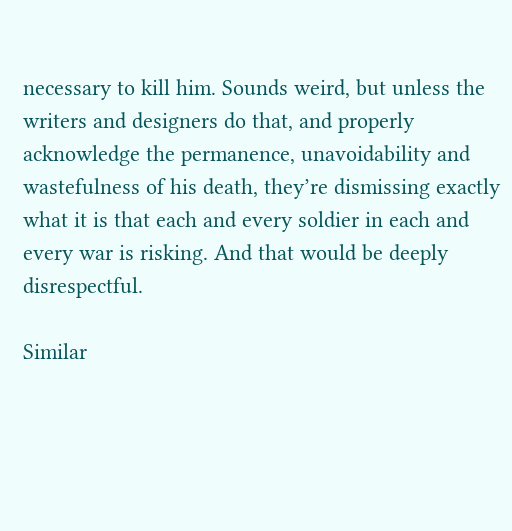necessary to kill him. Sounds weird, but unless the writers and designers do that, and properly acknowledge the permanence, unavoidability and wastefulness of his death, they’re dismissing exactly what it is that each and every soldier in each and every war is risking. And that would be deeply disrespectful.

Similar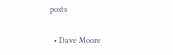posts

  • Dave Moore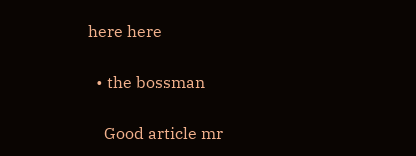here here

  • the bossman

    Good article mr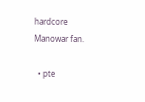hardcore Manowar fan.

  • pte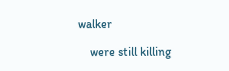walker

    were still killing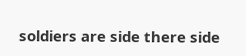soldiers are side there side